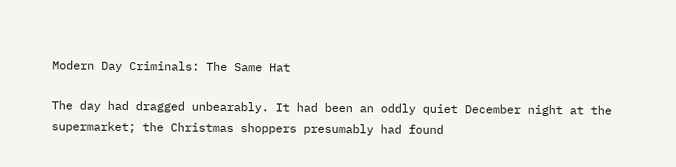Modern Day Criminals: The Same Hat

The day had dragged unbearably. It had been an oddly quiet December night at the supermarket; the Christmas shoppers presumably had found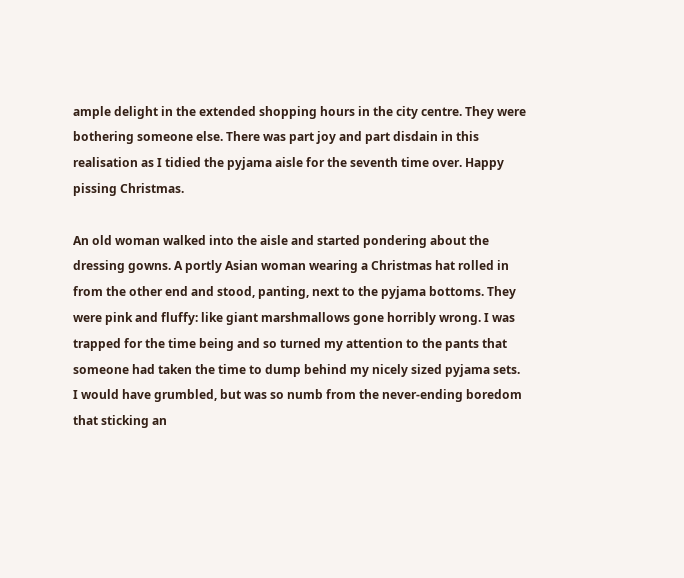ample delight in the extended shopping hours in the city centre. They were bothering someone else. There was part joy and part disdain in this realisation as I tidied the pyjama aisle for the seventh time over. Happy pissing Christmas.

An old woman walked into the aisle and started pondering about the dressing gowns. A portly Asian woman wearing a Christmas hat rolled in from the other end and stood, panting, next to the pyjama bottoms. They were pink and fluffy: like giant marshmallows gone horribly wrong. I was trapped for the time being and so turned my attention to the pants that someone had taken the time to dump behind my nicely sized pyjama sets. I would have grumbled, but was so numb from the never-ending boredom that sticking an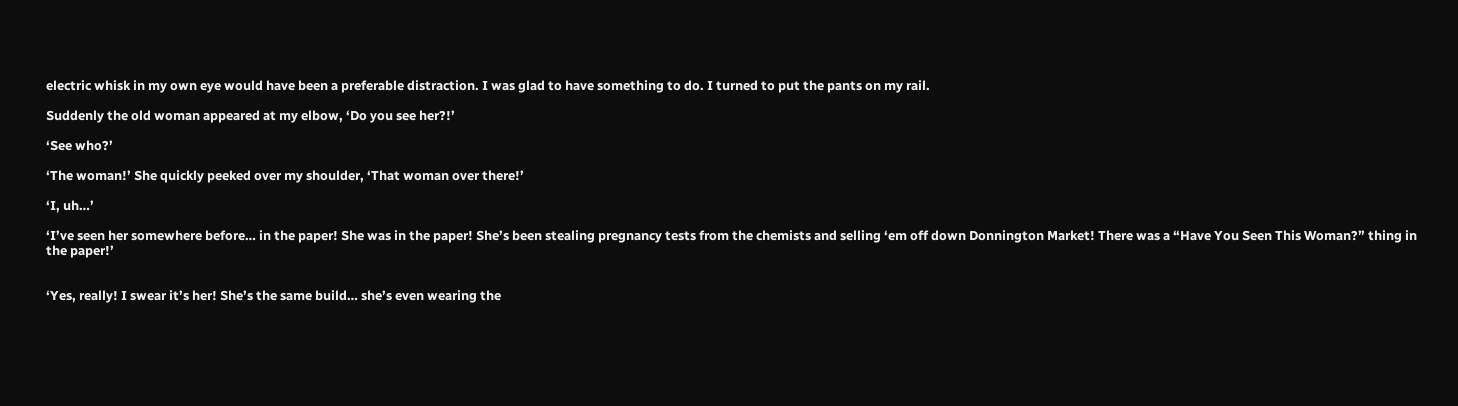electric whisk in my own eye would have been a preferable distraction. I was glad to have something to do. I turned to put the pants on my rail.

Suddenly the old woman appeared at my elbow, ‘Do you see her?!’

‘See who?’

‘The woman!’ She quickly peeked over my shoulder, ‘That woman over there!’

‘I, uh…’

‘I’ve seen her somewhere before… in the paper! She was in the paper! She’s been stealing pregnancy tests from the chemists and selling ‘em off down Donnington Market! There was a “Have You Seen This Woman?” thing in the paper!’


‘Yes, really! I swear it’s her! She’s the same build… she’s even wearing the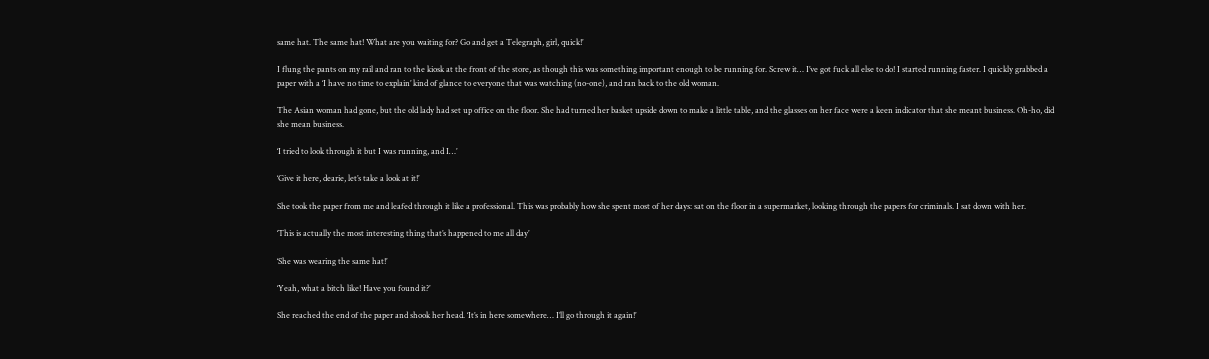same hat. The same hat! What are you waiting for? Go and get a Telegraph, girl, quick!’

I flung the pants on my rail and ran to the kiosk at the front of the store, as though this was something important enough to be running for. Screw it… I’ve got fuck all else to do! I started running faster. I quickly grabbed a paper with a ‘I have no time to explain’ kind of glance to everyone that was watching (no-one), and ran back to the old woman.

The Asian woman had gone, but the old lady had set up office on the floor. She had turned her basket upside down to make a little table, and the glasses on her face were a keen indicator that she meant business. Oh-ho, did she mean business.

‘I tried to look through it but I was running, and I…’

‘Give it here, dearie, let’s take a look at it!’

She took the paper from me and leafed through it like a professional. This was probably how she spent most of her days: sat on the floor in a supermarket, looking through the papers for criminals. I sat down with her.

‘This is actually the most interesting thing that’s happened to me all day’

‘She was wearing the same hat!’

‘Yeah, what a bitch like! Have you found it?’

She reached the end of the paper and shook her head. ‘It’s in here somewhere… I’ll go through it again!’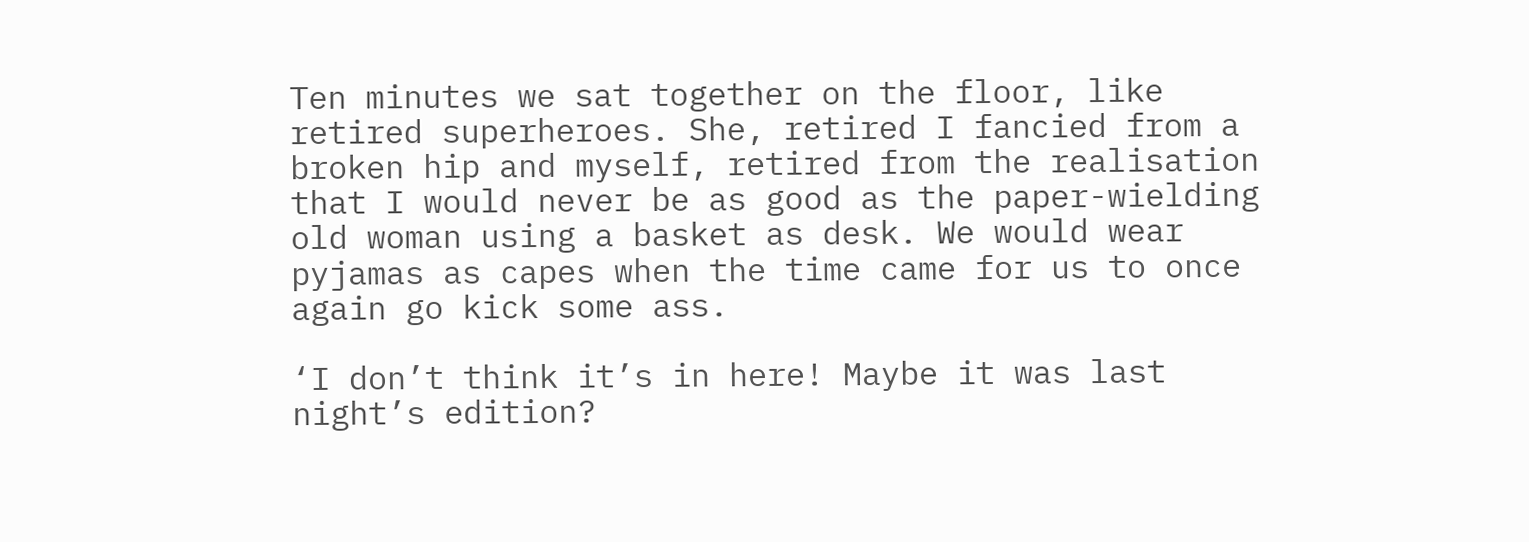Ten minutes we sat together on the floor, like retired superheroes. She, retired I fancied from a broken hip and myself, retired from the realisation that I would never be as good as the paper-wielding old woman using a basket as desk. We would wear pyjamas as capes when the time came for us to once again go kick some ass.

‘I don’t think it’s in here! Maybe it was last night’s edition?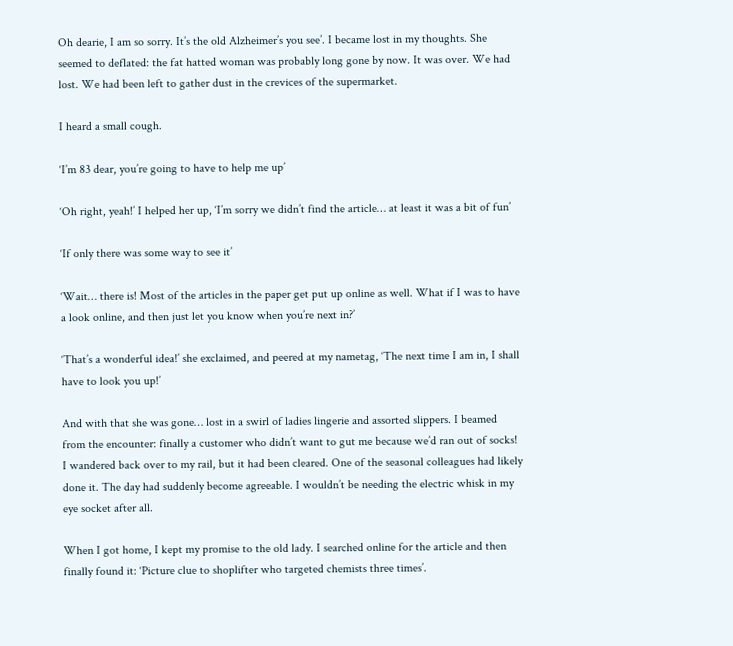Oh dearie, I am so sorry. It’s the old Alzheimer’s you see’. I became lost in my thoughts. She seemed to deflated: the fat hatted woman was probably long gone by now. It was over. We had lost. We had been left to gather dust in the crevices of the supermarket.

I heard a small cough.

‘I’m 83 dear, you’re going to have to help me up’

‘Oh right, yeah!’ I helped her up, ‘I’m sorry we didn’t find the article… at least it was a bit of fun’

‘If only there was some way to see it’

‘Wait… there is! Most of the articles in the paper get put up online as well. What if I was to have a look online, and then just let you know when you’re next in?’

‘That’s a wonderful idea!’ she exclaimed, and peered at my nametag, ‘The next time I am in, I shall have to look you up!’

And with that she was gone… lost in a swirl of ladies lingerie and assorted slippers. I beamed from the encounter: finally a customer who didn’t want to gut me because we’d ran out of socks! I wandered back over to my rail, but it had been cleared. One of the seasonal colleagues had likely done it. The day had suddenly become agreeable. I wouldn’t be needing the electric whisk in my eye socket after all.

When I got home, I kept my promise to the old lady. I searched online for the article and then finally found it: ‘Picture clue to shoplifter who targeted chemists three times’.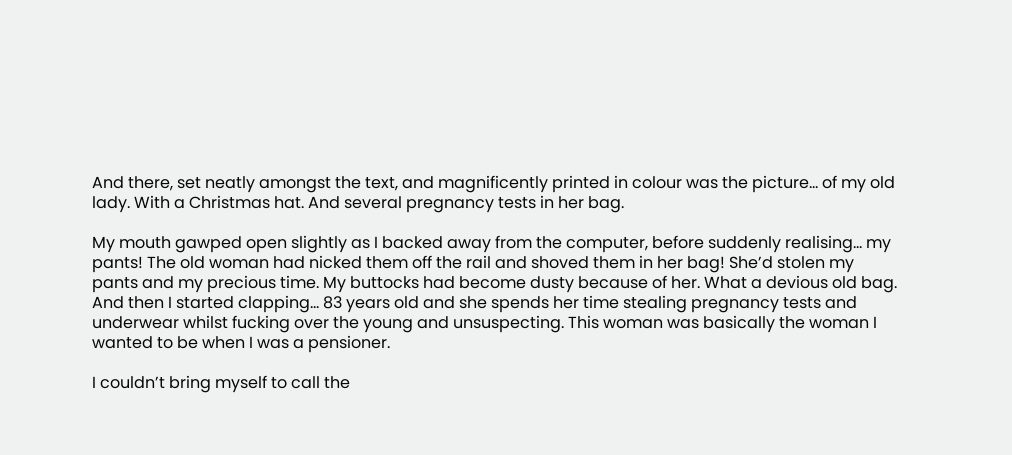And there, set neatly amongst the text, and magnificently printed in colour was the picture… of my old lady. With a Christmas hat. And several pregnancy tests in her bag.

My mouth gawped open slightly as I backed away from the computer, before suddenly realising… my pants! The old woman had nicked them off the rail and shoved them in her bag! She’d stolen my pants and my precious time. My buttocks had become dusty because of her. What a devious old bag. And then I started clapping… 83 years old and she spends her time stealing pregnancy tests and underwear whilst fucking over the young and unsuspecting. This woman was basically the woman I wanted to be when I was a pensioner.

I couldn’t bring myself to call the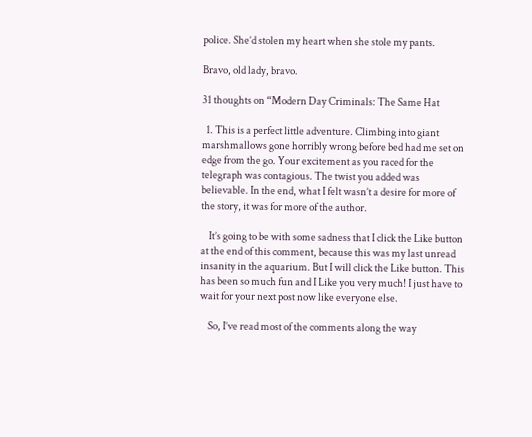police. She’d stolen my heart when she stole my pants.

Bravo, old lady, bravo.

31 thoughts on “Modern Day Criminals: The Same Hat

  1. This is a perfect little adventure. Climbing into giant marshmallows gone horribly wrong before bed had me set on edge from the go. Your excitement as you raced for the telegraph was contagious. The twist you added was believable. In the end, what I felt wasn’t a desire for more of the story, it was for more of the author.

    It’s going to be with some sadness that I click the Like button at the end of this comment, because this was my last unread insanity in the aquarium. But I will click the Like button. This has been so much fun and I Like you very much! I just have to wait for your next post now like everyone else.

    So, I’ve read most of the comments along the way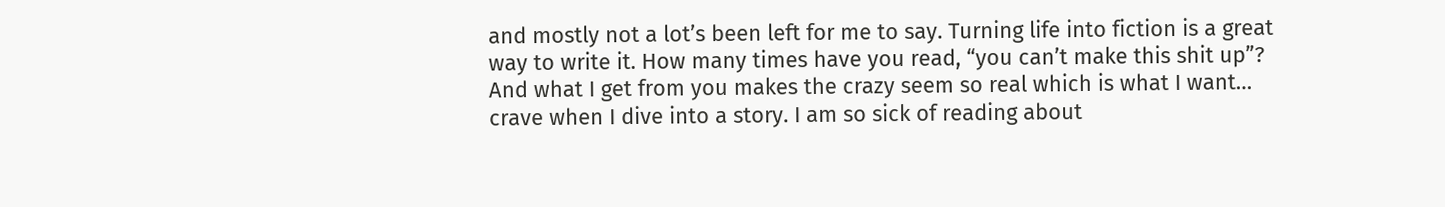and mostly not a lot’s been left for me to say. Turning life into fiction is a great way to write it. How many times have you read, “you can’t make this shit up”? And what I get from you makes the crazy seem so real which is what I want… crave when I dive into a story. I am so sick of reading about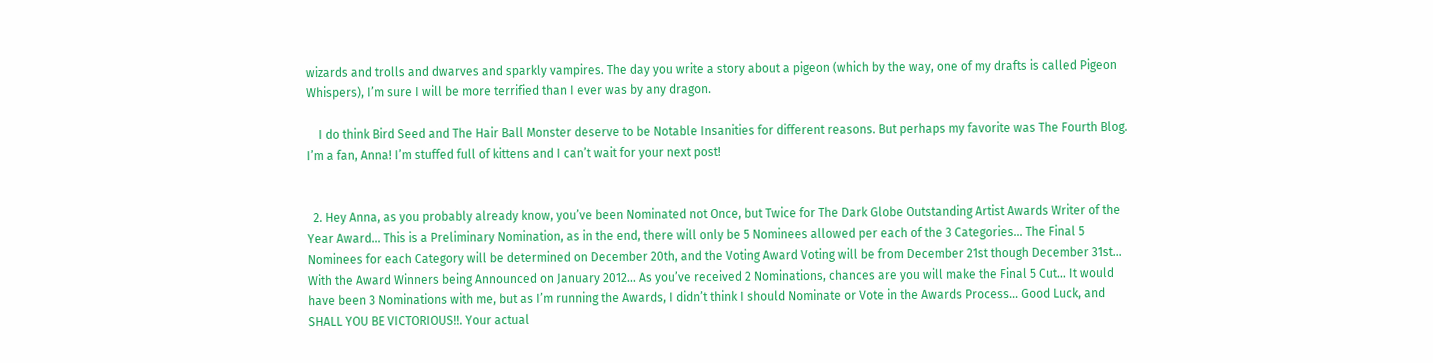wizards and trolls and dwarves and sparkly vampires. The day you write a story about a pigeon (which by the way, one of my drafts is called Pigeon Whispers), I’m sure I will be more terrified than I ever was by any dragon.

    I do think Bird Seed and The Hair Ball Monster deserve to be Notable Insanities for different reasons. But perhaps my favorite was The Fourth Blog. I’m a fan, Anna! I’m stuffed full of kittens and I can’t wait for your next post!


  2. Hey Anna, as you probably already know, you’ve been Nominated not Once, but Twice for The Dark Globe Outstanding Artist Awards Writer of the Year Award… This is a Preliminary Nomination, as in the end, there will only be 5 Nominees allowed per each of the 3 Categories… The Final 5 Nominees for each Category will be determined on December 20th, and the Voting Award Voting will be from December 21st though December 31st… With the Award Winners being Announced on January 2012… As you’ve received 2 Nominations, chances are you will make the Final 5 Cut… It would have been 3 Nominations with me, but as I’m running the Awards, I didn’t think I should Nominate or Vote in the Awards Process… Good Luck, and SHALL YOU BE VICTORIOUS!!. Your actual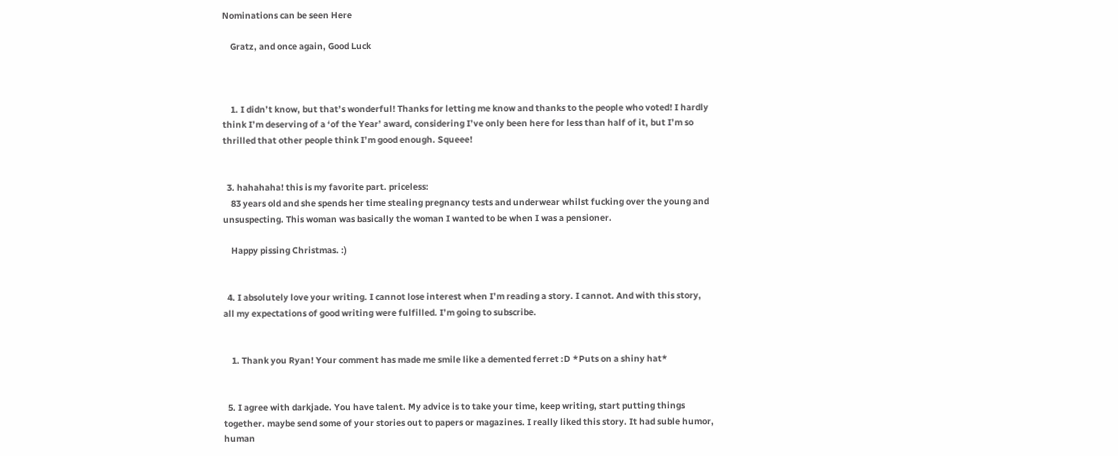Nominations can be seen Here

    Gratz, and once again, Good Luck



    1. I didn’t know, but that’s wonderful! Thanks for letting me know and thanks to the people who voted! I hardly think I’m deserving of a ‘of the Year’ award, considering I’ve only been here for less than half of it, but I’m so thrilled that other people think I’m good enough. Squeee!


  3. hahahaha! this is my favorite part. priceless:
    83 years old and she spends her time stealing pregnancy tests and underwear whilst fucking over the young and unsuspecting. This woman was basically the woman I wanted to be when I was a pensioner.

    Happy pissing Christmas. :)


  4. I absolutely love your writing. I cannot lose interest when I’m reading a story. I cannot. And with this story, all my expectations of good writing were fulfilled. I’m going to subscribe.


    1. Thank you Ryan! Your comment has made me smile like a demented ferret :D *Puts on a shiny hat*


  5. I agree with darkjade. You have talent. My advice is to take your time, keep writing, start putting things together. maybe send some of your stories out to papers or magazines. I really liked this story. It had suble humor, human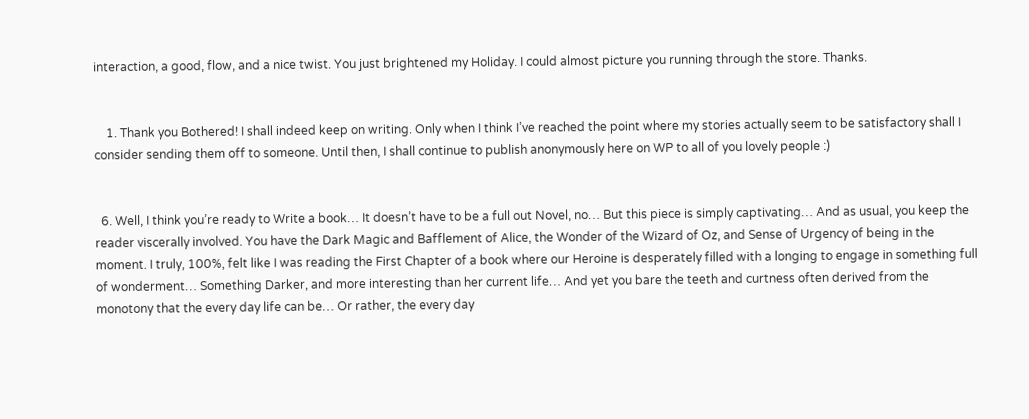interaction, a good, flow, and a nice twist. You just brightened my Holiday. I could almost picture you running through the store. Thanks.


    1. Thank you Bothered! I shall indeed keep on writing. Only when I think I’ve reached the point where my stories actually seem to be satisfactory shall I consider sending them off to someone. Until then, I shall continue to publish anonymously here on WP to all of you lovely people :)


  6. Well, I think you’re ready to Write a book… It doesn’t have to be a full out Novel, no… But this piece is simply captivating… And as usual, you keep the reader viscerally involved. You have the Dark Magic and Bafflement of Alice, the Wonder of the Wizard of Oz, and Sense of Urgency of being in the moment. I truly, 100%, felt like I was reading the First Chapter of a book where our Heroine is desperately filled with a longing to engage in something full of wonderment… Something Darker, and more interesting than her current life… And yet you bare the teeth and curtness often derived from the monotony that the every day life can be… Or rather, the every day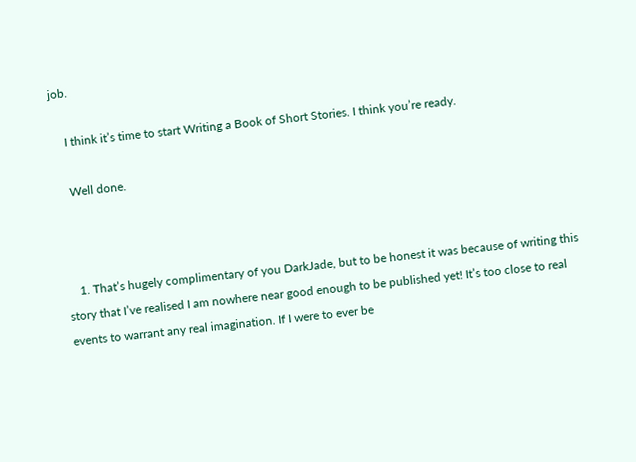job.

    I think it’s time to start Writing a Book of Short Stories. I think you’re ready.

    Well done.



    1. That’s hugely complimentary of you DarkJade, but to be honest it was because of writing this story that I’ve realised I am nowhere near good enough to be published yet! It’s too close to real events to warrant any real imagination. If I were to ever be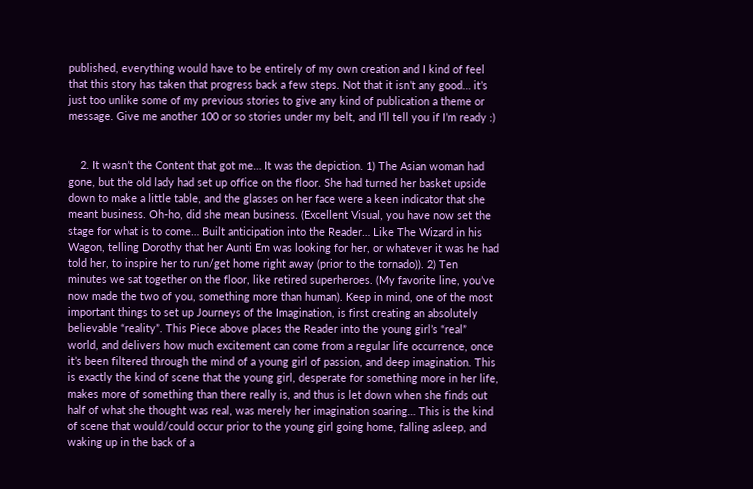published, everything would have to be entirely of my own creation and I kind of feel that this story has taken that progress back a few steps. Not that it isn’t any good… it’s just too unlike some of my previous stories to give any kind of publication a theme or message. Give me another 100 or so stories under my belt, and I’ll tell you if I’m ready :)


    2. It wasn’t the Content that got me… It was the depiction. 1) The Asian woman had gone, but the old lady had set up office on the floor. She had turned her basket upside down to make a little table, and the glasses on her face were a keen indicator that she meant business. Oh-ho, did she mean business. (Excellent Visual, you have now set the stage for what is to come… Built anticipation into the Reader… Like The Wizard in his Wagon, telling Dorothy that her Aunti Em was looking for her, or whatever it was he had told her, to inspire her to run/get home right away (prior to the tornado)). 2) Ten minutes we sat together on the floor, like retired superheroes. (My favorite line, you’ve now made the two of you, something more than human). Keep in mind, one of the most important things to set up Journeys of the Imagination, is first creating an absolutely believable “reality”. This Piece above places the Reader into the young girl’s “real” world, and delivers how much excitement can come from a regular life occurrence, once it’s been filtered through the mind of a young girl of passion, and deep imagination. This is exactly the kind of scene that the young girl, desperate for something more in her life, makes more of something than there really is, and thus is let down when she finds out half of what she thought was real, was merely her imagination soaring… This is the kind of scene that would/could occur prior to the young girl going home, falling asleep, and waking up in the back of a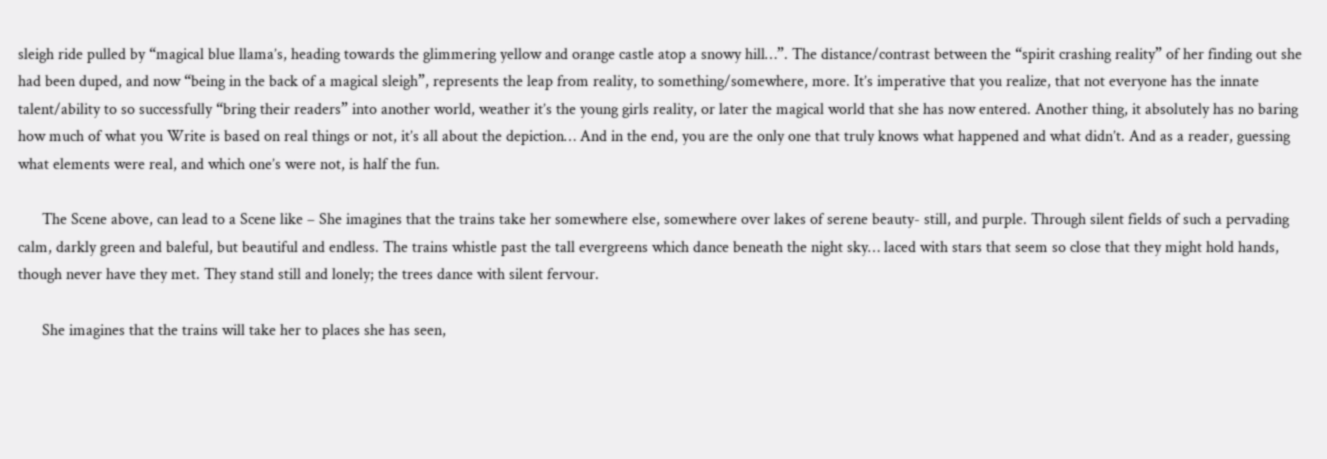sleigh ride pulled by “magical blue llama’s, heading towards the glimmering yellow and orange castle atop a snowy hill…”. The distance/contrast between the “spirit crashing reality” of her finding out she had been duped, and now “being in the back of a magical sleigh”, represents the leap from reality, to something/somewhere, more. It’s imperative that you realize, that not everyone has the innate talent/ability to so successfully “bring their readers” into another world, weather it’s the young girls reality, or later the magical world that she has now entered. Another thing, it absolutely has no baring how much of what you Write is based on real things or not, it’s all about the depiction… And in the end, you are the only one that truly knows what happened and what didn’t. And as a reader, guessing what elements were real, and which one’s were not, is half the fun.

      The Scene above, can lead to a Scene like – She imagines that the trains take her somewhere else, somewhere over lakes of serene beauty- still, and purple. Through silent fields of such a pervading calm, darkly green and baleful, but beautiful and endless. The trains whistle past the tall evergreens which dance beneath the night sky… laced with stars that seem so close that they might hold hands, though never have they met. They stand still and lonely; the trees dance with silent fervour.

      She imagines that the trains will take her to places she has seen,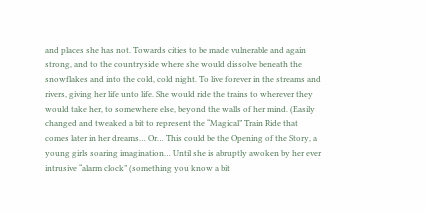and places she has not. Towards cities to be made vulnerable and again strong, and to the countryside where she would dissolve beneath the snowflakes and into the cold, cold night. To live forever in the streams and rivers, giving her life unto life. She would ride the trains to wherever they would take her, to somewhere else, beyond the walls of her mind. (Easily changed and tweaked a bit to represent the “Magical” Train Ride that comes later in her dreams… Or… This could be the Opening of the Story, a young girls soaring imagination… Until she is abruptly awoken by her ever intrusive “alarm clock” (something you know a bit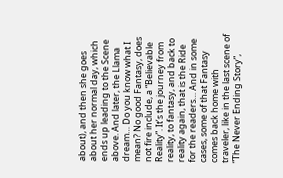about), and then she goes about her normal day, which ends up leading to the Scene above. And later, the Llama dream… Do you know what I mean? No good Fantasy, does not fire include, a “Believable Reality”. It’s the journey from reality, to fantasy, and back to reality again, that is the Ride for the readers… And in some cases, some of that Fantasy comes back home with traveler, like in the last scene of “The Never Ending Story”,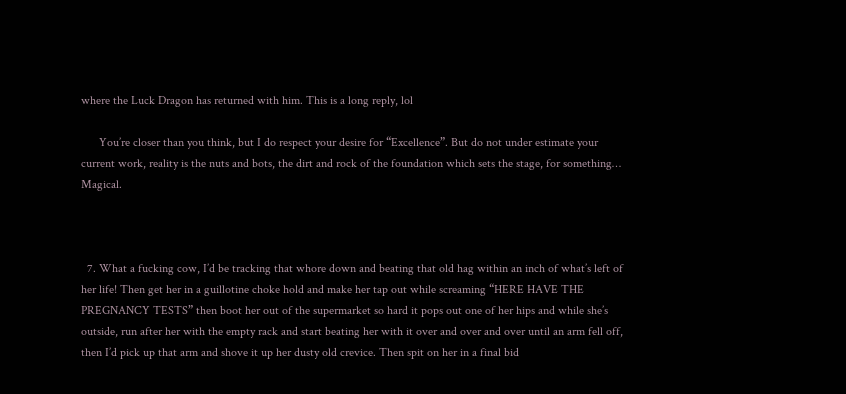where the Luck Dragon has returned with him. This is a long reply, lol

      You’re closer than you think, but I do respect your desire for “Excellence”. But do not under estimate your current work, reality is the nuts and bots, the dirt and rock of the foundation which sets the stage, for something… Magical.



  7. What a fucking cow, I’d be tracking that whore down and beating that old hag within an inch of what’s left of her life! Then get her in a guillotine choke hold and make her tap out while screaming “HERE HAVE THE PREGNANCY TESTS” then boot her out of the supermarket so hard it pops out one of her hips and while she’s outside, run after her with the empty rack and start beating her with it over and over and over until an arm fell off, then I’d pick up that arm and shove it up her dusty old crevice. Then spit on her in a final bid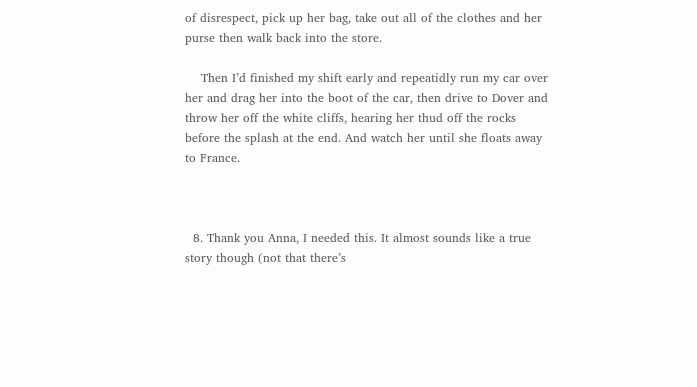of disrespect, pick up her bag, take out all of the clothes and her purse then walk back into the store.

    Then I’d finished my shift early and repeatidly run my car over her and drag her into the boot of the car, then drive to Dover and throw her off the white cliffs, hearing her thud off the rocks before the splash at the end. And watch her until she floats away to France.



  8. Thank you Anna, I needed this. It almost sounds like a true story though (not that there’s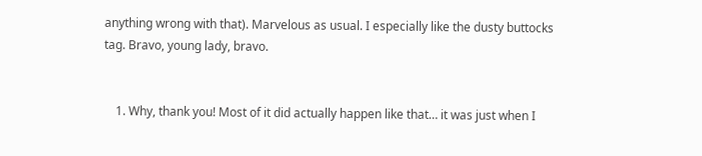anything wrong with that). Marvelous as usual. I especially like the dusty buttocks tag. Bravo, young lady, bravo.


    1. Why, thank you! Most of it did actually happen like that… it was just when I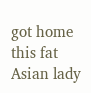got home this fat Asian lady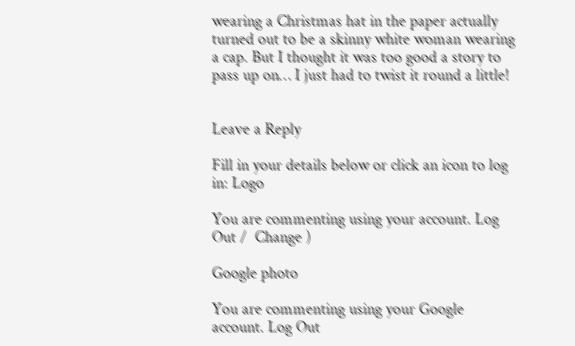wearing a Christmas hat in the paper actually turned out to be a skinny white woman wearing a cap. But I thought it was too good a story to pass up on… I just had to twist it round a little!


Leave a Reply

Fill in your details below or click an icon to log in: Logo

You are commenting using your account. Log Out /  Change )

Google photo

You are commenting using your Google account. Log Out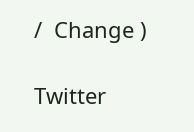/  Change )

Twitter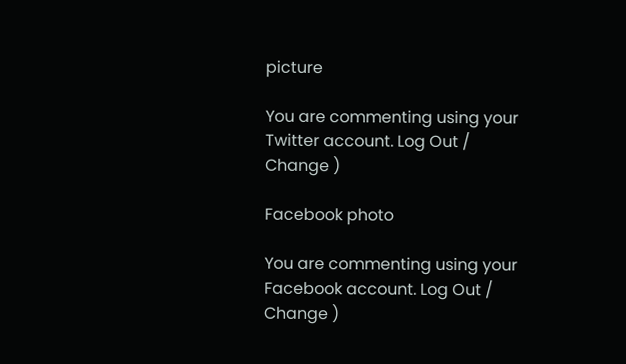picture

You are commenting using your Twitter account. Log Out /  Change )

Facebook photo

You are commenting using your Facebook account. Log Out /  Change )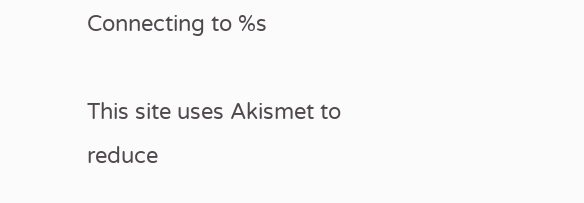Connecting to %s

This site uses Akismet to reduce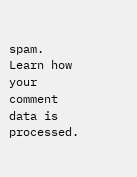spam. Learn how your comment data is processed.